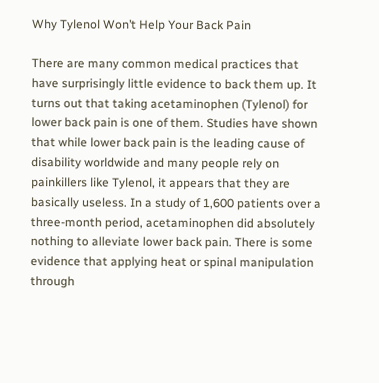Why Tylenol Won’t Help Your Back Pain

There are many common medical practices that have surprisingly little evidence to back them up. It turns out that taking acetaminophen (Tylenol) for lower back pain is one of them. Studies have shown that while lower back pain is the leading cause of disability worldwide and many people rely on painkillers like Tylenol, it appears that they are basically useless. In a study of 1,600 patients over a three-month period, acetaminophen did absolutely nothing to alleviate lower back pain. There is some evidence that applying heat or spinal manipulation through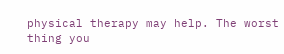physical therapy may help. The worst thing you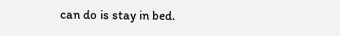can do is stay in bed.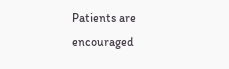Patients are encouraged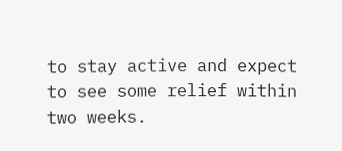to stay active and expect to see some relief within two weeks.